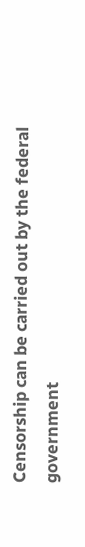Censorship can be carried out by the federal government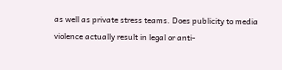as well as private stress teams. Does publicity to media violence actually result in legal or anti-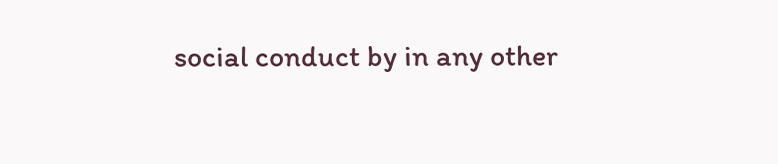social conduct by in any other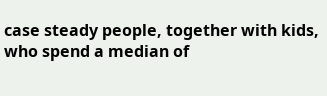case steady people, together with kids, who spend a median of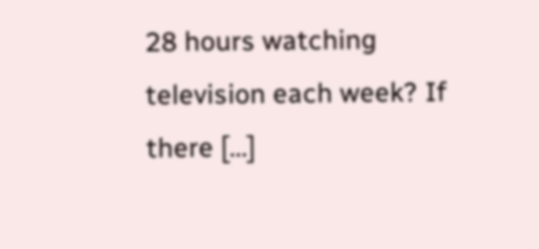28 hours watching television each week? If there […]